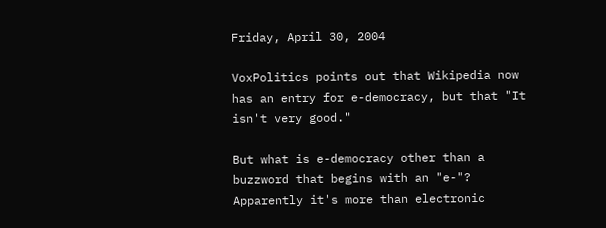Friday, April 30, 2004

VoxPolitics points out that Wikipedia now has an entry for e-democracy, but that "It isn't very good."

But what is e-democracy other than a buzzword that begins with an "e-"? Apparently it's more than electronic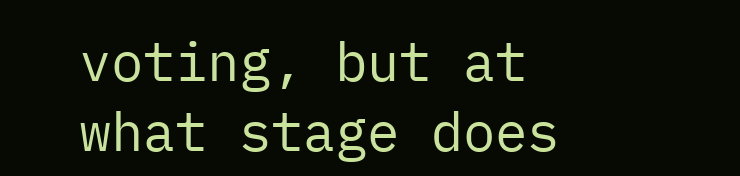voting, but at what stage does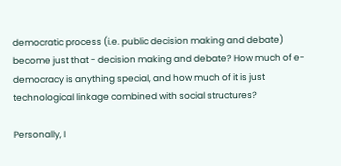democratic process (i.e. public decision making and debate) become just that - decision making and debate? How much of e-democracy is anything special, and how much of it is just technological linkage combined with social structures?

Personally, I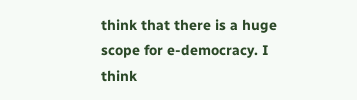think that there is a huge scope for e-democracy. I think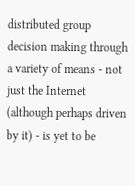distributed group decision making through a variety of means - not just the Internet (although perhaps driven by it) - is yet to be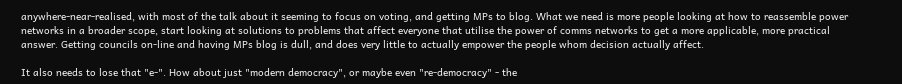anywhere-near-realised, with most of the talk about it seeming to focus on voting, and getting MPs to blog. What we need is more people looking at how to reassemble power networks in a broader scope, start looking at solutions to problems that affect everyone that utilise the power of comms networks to get a more applicable, more practical answer. Getting councils on-line and having MPs blog is dull, and does very little to actually empower the people whom decision actually affect.

It also needs to lose that "e-". How about just "modern democracy", or maybe even "re-democracy" - the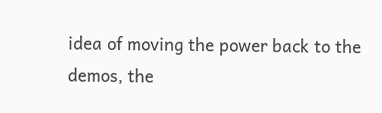idea of moving the power back to the demos, the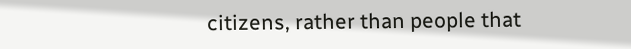citizens, rather than people that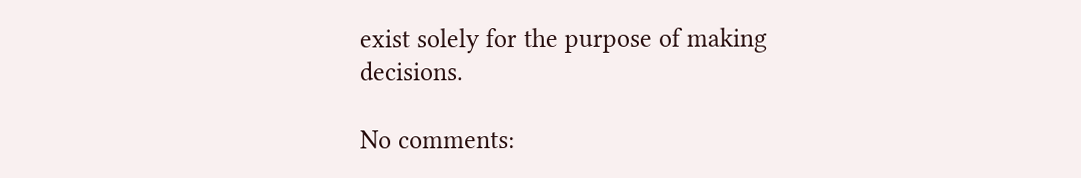exist solely for the purpose of making decisions.

No comments: